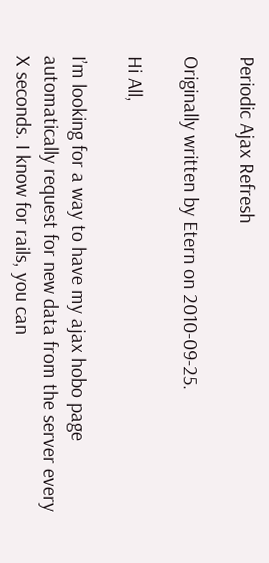Periodic Ajax Refresh

Originally written by Etern on 2010-09-25.

Hi All,

I’m looking for a way to have my ajax hobo page automatically request for new data from the server every X seconds. I know for rails, you can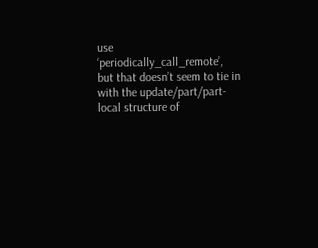use ‘periodically_call_remote’, but that doesn’t seem to tie in with the update/part/part-local structure of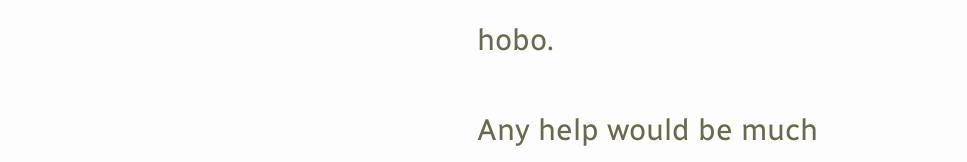hobo.

Any help would be much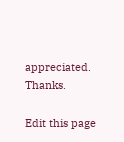appreciated. Thanks.

Edit this page